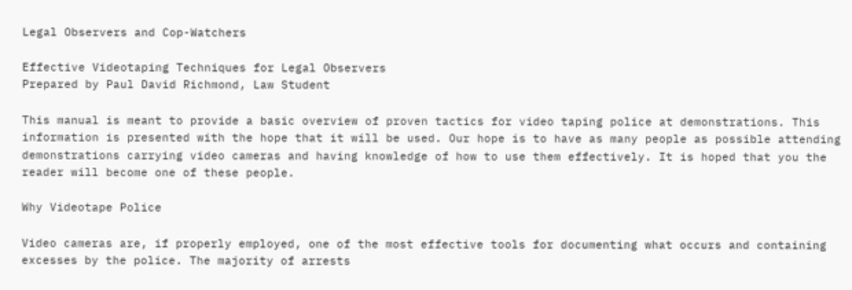Legal Observers and Cop-Watchers

Effective Videotaping Techniques for Legal Observers
Prepared by Paul David Richmond, Law Student

This manual is meant to provide a basic overview of proven tactics for video taping police at demonstrations. This information is presented with the hope that it will be used. Our hope is to have as many people as possible attending demonstrations carrying video cameras and having knowledge of how to use them effectively. It is hoped that you the reader will become one of these people.

Why Videotape Police

Video cameras are, if properly employed, one of the most effective tools for documenting what occurs and containing excesses by the police. The majority of arrests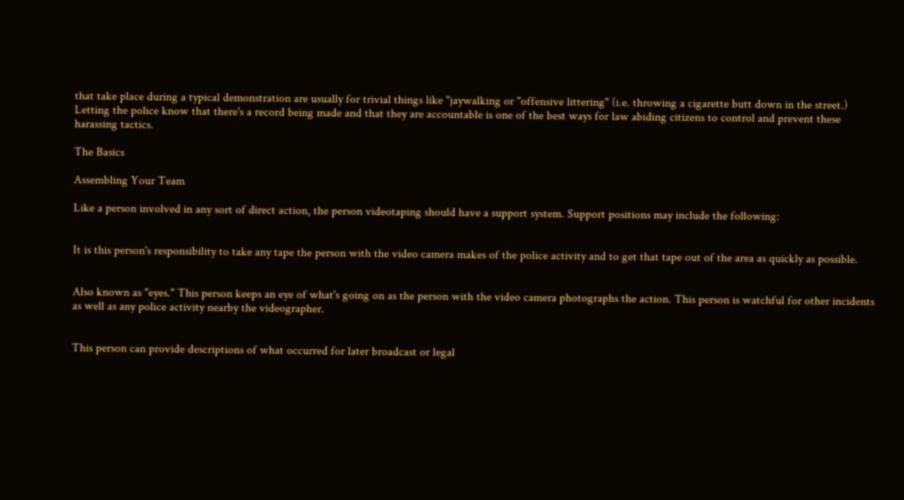that take place during a typical demonstration are usually for trivial things like "jaywalking or "offensive littering" (i.e. throwing a cigarette butt down in the street.) Letting the police know that there's a record being made and that they are accountable is one of the best ways for law abiding citizens to control and prevent these harassing tactics.

The Basics

Assembling Your Team

Like a person involved in any sort of direct action, the person videotaping should have a support system. Support positions may include the following:


It is this person's responsibility to take any tape the person with the video camera makes of the police activity and to get that tape out of the area as quickly as possible.


Also known as "eyes." This person keeps an eye of what's going on as the person with the video camera photographs the action. This person is watchful for other incidents as well as any police activity nearby the videographer.


This person can provide descriptions of what occurred for later broadcast or legal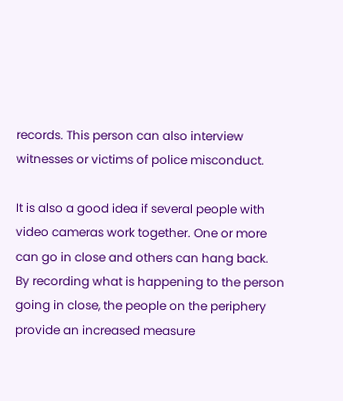records. This person can also interview witnesses or victims of police misconduct.

It is also a good idea if several people with video cameras work together. One or more can go in close and others can hang back. By recording what is happening to the person going in close, the people on the periphery provide an increased measure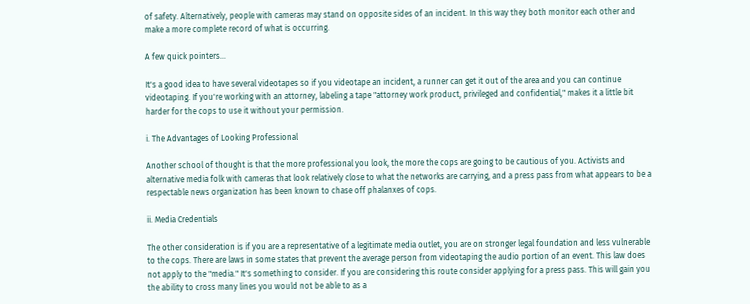of safety. Alternatively, people with cameras may stand on opposite sides of an incident. In this way they both monitor each other and make a more complete record of what is occurring.

A few quick pointers...

It's a good idea to have several videotapes so if you videotape an incident, a runner can get it out of the area and you can continue videotaping. If you're working with an attorney, labeling a tape "attorney work product, privileged and confidential," makes it a little bit harder for the cops to use it without your permission.

i. The Advantages of Looking Professional

Another school of thought is that the more professional you look, the more the cops are going to be cautious of you. Activists and alternative media folk with cameras that look relatively close to what the networks are carrying, and a press pass from what appears to be a respectable news organization has been known to chase off phalanxes of cops.

ii. Media Credentials

The other consideration is if you are a representative of a legitimate media outlet, you are on stronger legal foundation and less vulnerable to the cops. There are laws in some states that prevent the average person from videotaping the audio portion of an event. This law does not apply to the "media." It's something to consider. If you are considering this route consider applying for a press pass. This will gain you the ability to cross many lines you would not be able to as a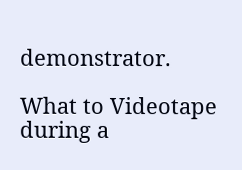demonstrator.

What to Videotape during a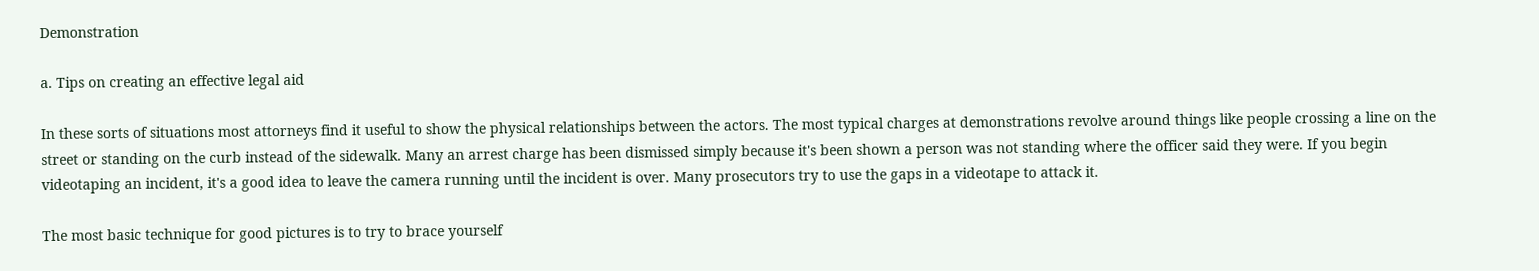Demonstration

a. Tips on creating an effective legal aid

In these sorts of situations most attorneys find it useful to show the physical relationships between the actors. The most typical charges at demonstrations revolve around things like people crossing a line on the street or standing on the curb instead of the sidewalk. Many an arrest charge has been dismissed simply because it's been shown a person was not standing where the officer said they were. If you begin videotaping an incident, it's a good idea to leave the camera running until the incident is over. Many prosecutors try to use the gaps in a videotape to attack it.

The most basic technique for good pictures is to try to brace yourself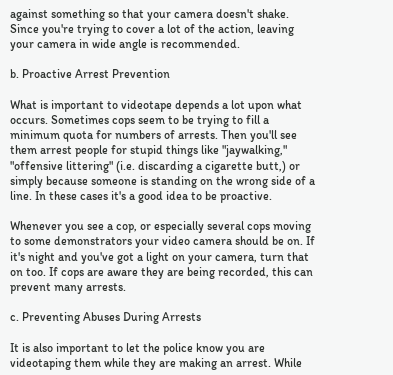against something so that your camera doesn't shake. Since you're trying to cover a lot of the action, leaving your camera in wide angle is recommended.

b. Proactive Arrest Prevention

What is important to videotape depends a lot upon what occurs. Sometimes cops seem to be trying to fill a minimum quota for numbers of arrests. Then you'll see them arrest people for stupid things like "jaywalking," "offensive littering" (i.e. discarding a cigarette butt,) or simply because someone is standing on the wrong side of a line. In these cases it's a good idea to be proactive.

Whenever you see a cop, or especially several cops moving to some demonstrators your video camera should be on. If it's night and you've got a light on your camera, turn that on too. If cops are aware they are being recorded, this can prevent many arrests.

c. Preventing Abuses During Arrests

It is also important to let the police know you are videotaping them while they are making an arrest. While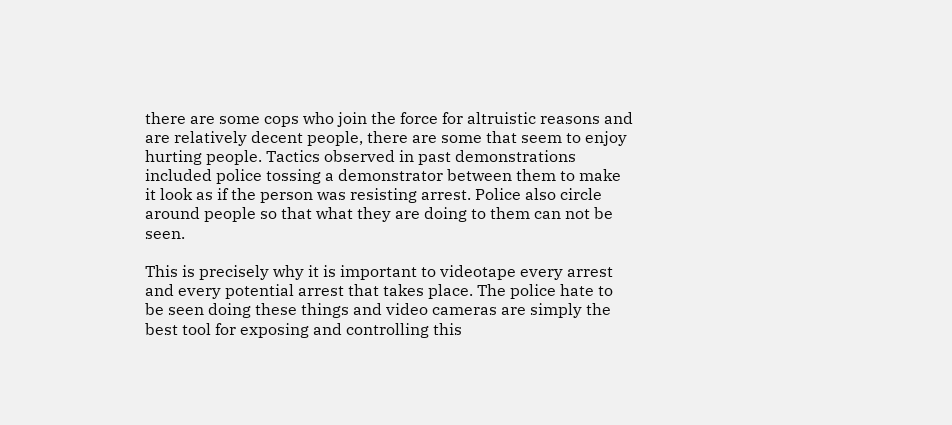there are some cops who join the force for altruistic reasons and are relatively decent people, there are some that seem to enjoy hurting people. Tactics observed in past demonstrations included police tossing a demonstrator between them to make it look as if the person was resisting arrest. Police also circle around people so that what they are doing to them can not be seen.

This is precisely why it is important to videotape every arrest and every potential arrest that takes place. The police hate to be seen doing these things and video cameras are simply the best tool for exposing and controlling this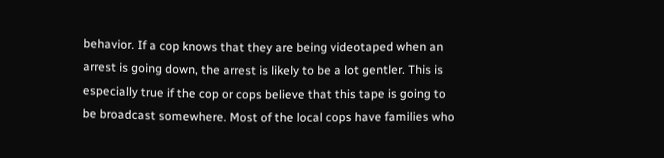behavior. If a cop knows that they are being videotaped when an arrest is going down, the arrest is likely to be a lot gentler. This is especially true if the cop or cops believe that this tape is going to be broadcast somewhere. Most of the local cops have families who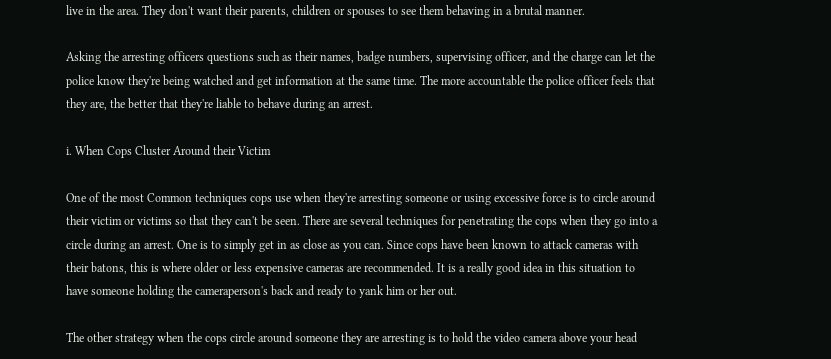live in the area. They don't want their parents, children or spouses to see them behaving in a brutal manner.

Asking the arresting officers questions such as their names, badge numbers, supervising officer, and the charge can let the police know they're being watched and get information at the same time. The more accountable the police officer feels that they are, the better that they're liable to behave during an arrest.

i. When Cops Cluster Around their Victim

One of the most Common techniques cops use when they're arresting someone or using excessive force is to circle around their victim or victims so that they can't be seen. There are several techniques for penetrating the cops when they go into a circle during an arrest. One is to simply get in as close as you can. Since cops have been known to attack cameras with their batons, this is where older or less expensive cameras are recommended. It is a really good idea in this situation to have someone holding the cameraperson's back and ready to yank him or her out.

The other strategy when the cops circle around someone they are arresting is to hold the video camera above your head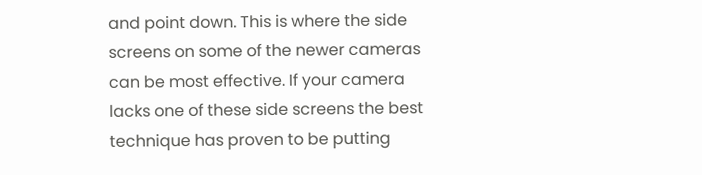and point down. This is where the side screens on some of the newer cameras can be most effective. If your camera lacks one of these side screens the best technique has proven to be putting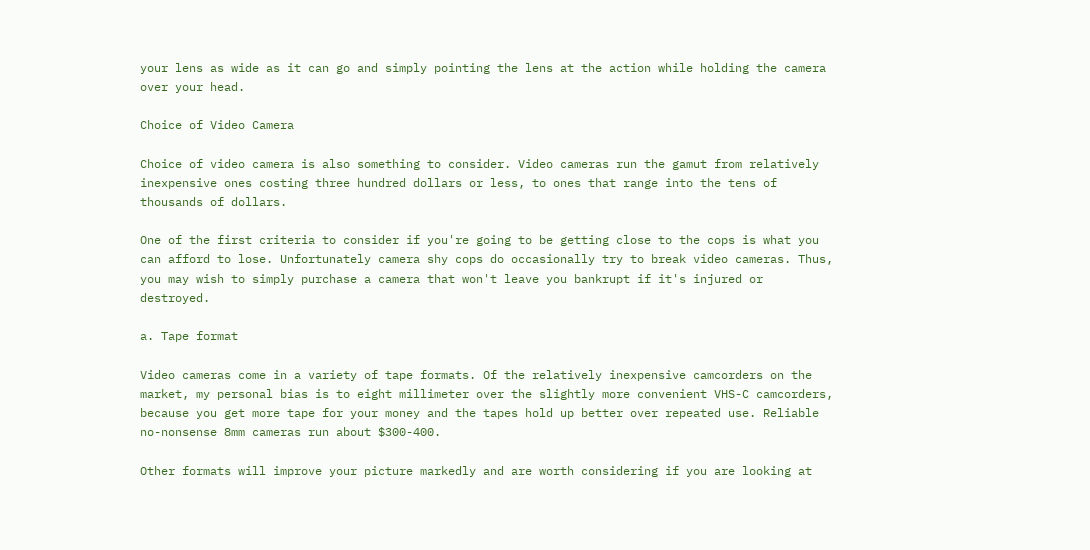your lens as wide as it can go and simply pointing the lens at the action while holding the camera over your head.

Choice of Video Camera

Choice of video camera is also something to consider. Video cameras run the gamut from relatively inexpensive ones costing three hundred dollars or less, to ones that range into the tens of thousands of dollars.

One of the first criteria to consider if you're going to be getting close to the cops is what you can afford to lose. Unfortunately camera shy cops do occasionally try to break video cameras. Thus, you may wish to simply purchase a camera that won't leave you bankrupt if it's injured or destroyed.

a. Tape format

Video cameras come in a variety of tape formats. Of the relatively inexpensive camcorders on the market, my personal bias is to eight millimeter over the slightly more convenient VHS-C camcorders, because you get more tape for your money and the tapes hold up better over repeated use. Reliable no-nonsense 8mm cameras run about $300-400.

Other formats will improve your picture markedly and are worth considering if you are looking at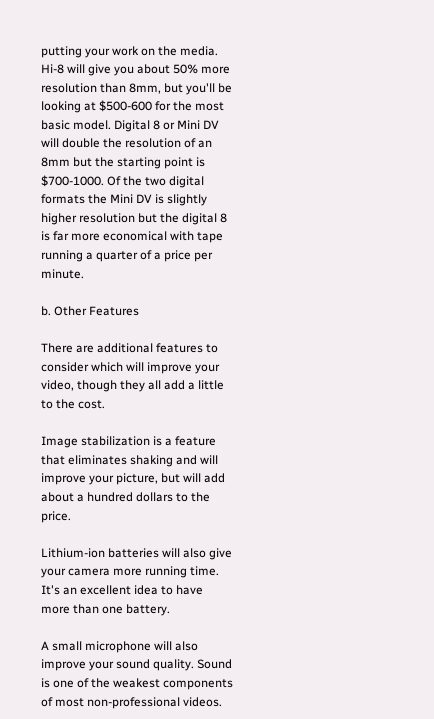putting your work on the media. Hi-8 will give you about 50% more resolution than 8mm, but you'll be looking at $500-600 for the most basic model. Digital 8 or Mini DV will double the resolution of an 8mm but the starting point is $700-1000. Of the two digital formats the Mini DV is slightly higher resolution but the digital 8 is far more economical with tape running a quarter of a price per minute.

b. Other Features

There are additional features to consider which will improve your video, though they all add a little to the cost.

Image stabilization is a feature that eliminates shaking and will improve your picture, but will add about a hundred dollars to the price.

Lithium-ion batteries will also give your camera more running time. It's an excellent idea to have more than one battery.

A small microphone will also improve your sound quality. Sound is one of the weakest components of most non-professional videos.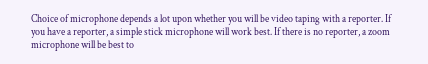Choice of microphone depends a lot upon whether you will be video taping with a reporter. If you have a reporter, a simple stick microphone will work best. If there is no reporter, a zoom microphone will be best to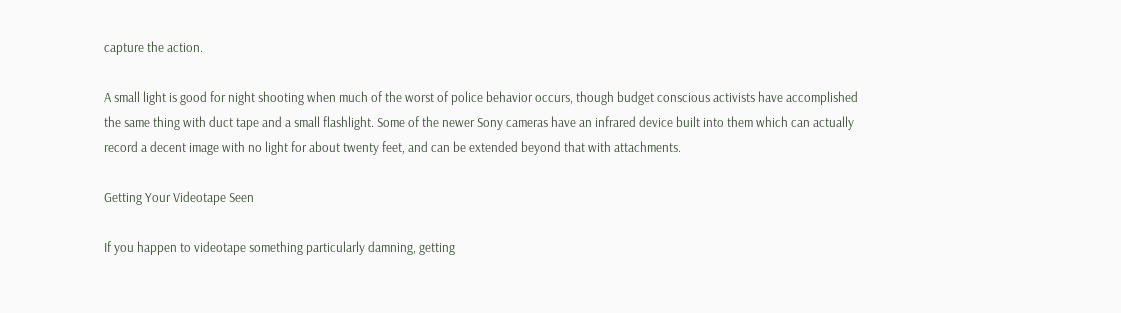capture the action.

A small light is good for night shooting when much of the worst of police behavior occurs, though budget conscious activists have accomplished the same thing with duct tape and a small flashlight. Some of the newer Sony cameras have an infrared device built into them which can actually record a decent image with no light for about twenty feet, and can be extended beyond that with attachments.

Getting Your Videotape Seen

If you happen to videotape something particularly damning, getting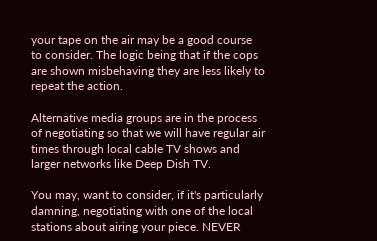your tape on the air may be a good course to consider. The logic being that if the cops are shown misbehaving they are less likely to repeat the action.

Alternative media groups are in the process of negotiating so that we will have regular air times through local cable TV shows and larger networks like Deep Dish TV.

You may, want to consider, if it's particularly damning, negotiating with one of the local stations about airing your piece. NEVER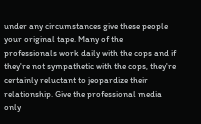under any circumstances give these people your original tape. Many of the professionals work daily with the cops and if they're not sympathetic with the cops, they're certainly reluctant to jeopardize their relationship. Give the professional media only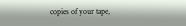copies of your tape,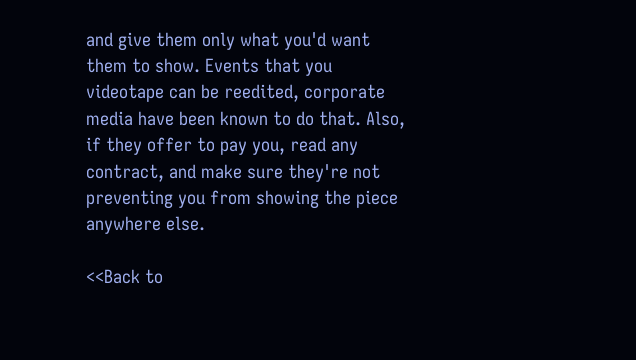and give them only what you'd want them to show. Events that you videotape can be reedited, corporate media have been known to do that. Also, if they offer to pay you, read any contract, and make sure they're not preventing you from showing the piece anywhere else.

<<Back to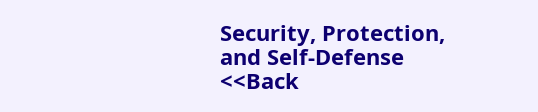Security, Protection, and Self-Defense
<<Back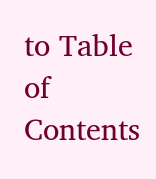to Table of Contents